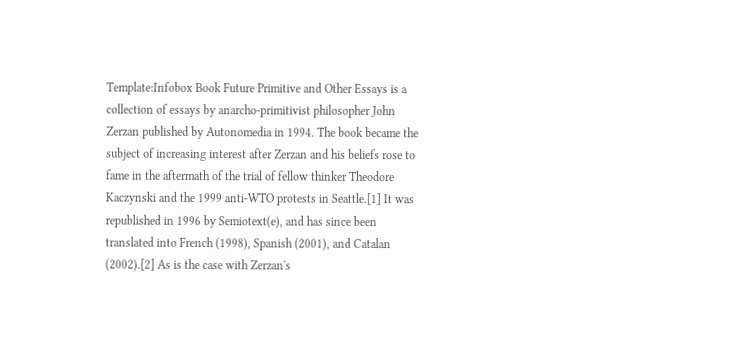Template:Infobox Book Future Primitive and Other Essays is a collection of essays by anarcho-primitivist philosopher John Zerzan published by Autonomedia in 1994. The book became the subject of increasing interest after Zerzan and his beliefs rose to fame in the aftermath of the trial of fellow thinker Theodore Kaczynski and the 1999 anti-WTO protests in Seattle.[1] It was republished in 1996 by Semiotext(e), and has since been translated into French (1998), Spanish (2001), and Catalan (2002).[2] As is the case with Zerzan's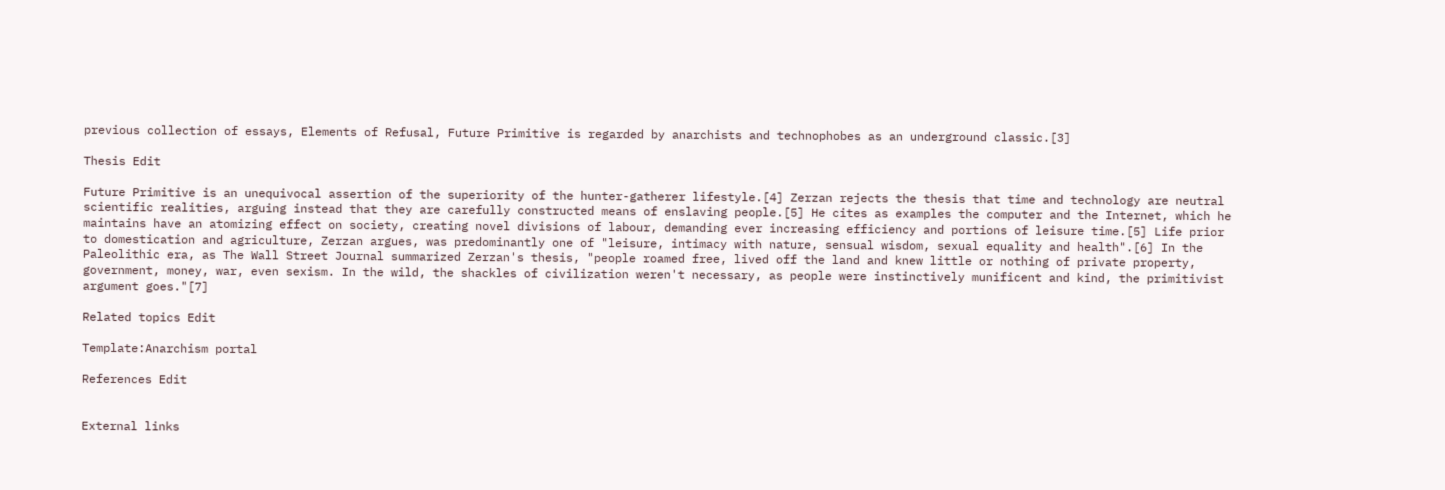previous collection of essays, Elements of Refusal, Future Primitive is regarded by anarchists and technophobes as an underground classic.[3]

Thesis Edit

Future Primitive is an unequivocal assertion of the superiority of the hunter-gatherer lifestyle.[4] Zerzan rejects the thesis that time and technology are neutral scientific realities, arguing instead that they are carefully constructed means of enslaving people.[5] He cites as examples the computer and the Internet, which he maintains have an atomizing effect on society, creating novel divisions of labour, demanding ever increasing efficiency and portions of leisure time.[5] Life prior to domestication and agriculture, Zerzan argues, was predominantly one of "leisure, intimacy with nature, sensual wisdom, sexual equality and health".[6] In the Paleolithic era, as The Wall Street Journal summarized Zerzan's thesis, "people roamed free, lived off the land and knew little or nothing of private property, government, money, war, even sexism. In the wild, the shackles of civilization weren't necessary, as people were instinctively munificent and kind, the primitivist argument goes."[7]

Related topics Edit

Template:Anarchism portal

References Edit


External links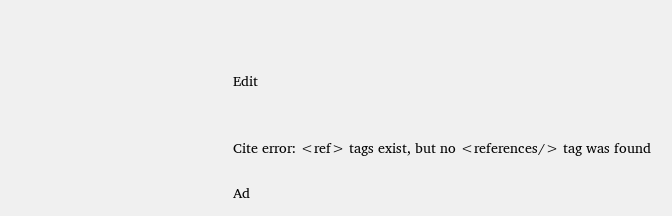Edit


Cite error: <ref> tags exist, but no <references/> tag was found

Ad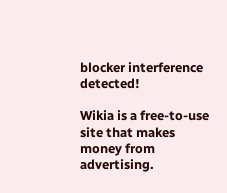blocker interference detected!

Wikia is a free-to-use site that makes money from advertising.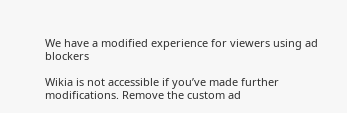We have a modified experience for viewers using ad blockers

Wikia is not accessible if you’ve made further modifications. Remove the custom ad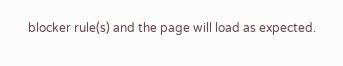blocker rule(s) and the page will load as expected.